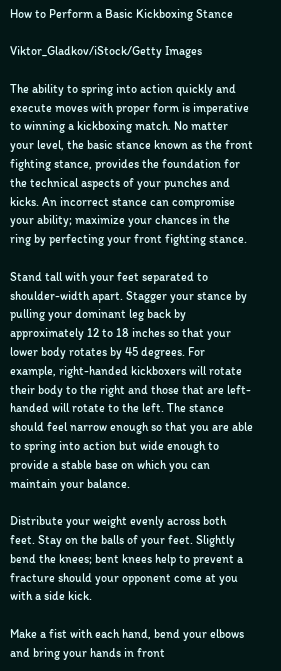How to Perform a Basic Kickboxing Stance

Viktor_Gladkov/iStock/Getty Images

The ability to spring into action quickly and execute moves with proper form is imperative to winning a kickboxing match. No matter your level, the basic stance known as the front fighting stance, provides the foundation for the technical aspects of your punches and kicks. An incorrect stance can compromise your ability; maximize your chances in the ring by perfecting your front fighting stance.

Stand tall with your feet separated to shoulder-width apart. Stagger your stance by pulling your dominant leg back by approximately 12 to 18 inches so that your lower body rotates by 45 degrees. For example, right-handed kickboxers will rotate their body to the right and those that are left-handed will rotate to the left. The stance should feel narrow enough so that you are able to spring into action but wide enough to provide a stable base on which you can maintain your balance.

Distribute your weight evenly across both feet. Stay on the balls of your feet. Slightly bend the knees; bent knees help to prevent a fracture should your opponent come at you with a side kick.

Make a fist with each hand, bend your elbows and bring your hands in front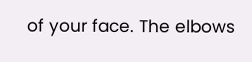of your face. The elbows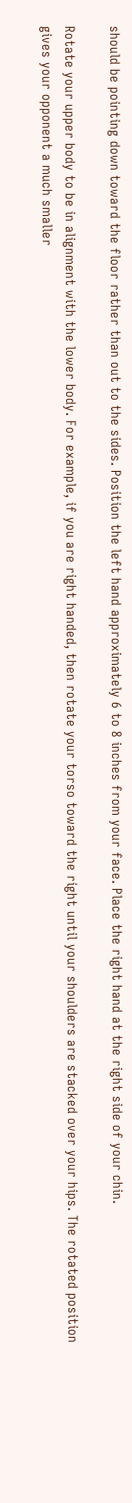should be pointing down toward the floor rather than out to the sides. Position the left hand approximately 6 to 8 inches from your face. Place the right hand at the right side of your chin.

Rotate your upper body to be in alignment with the lower body. For example, if you are right handed, then rotate your torso toward the right until your shoulders are stacked over your hips. The rotated position gives your opponent a much smaller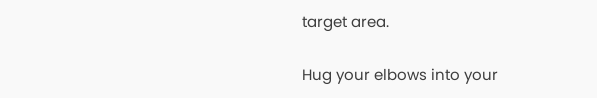target area.

Hug your elbows into your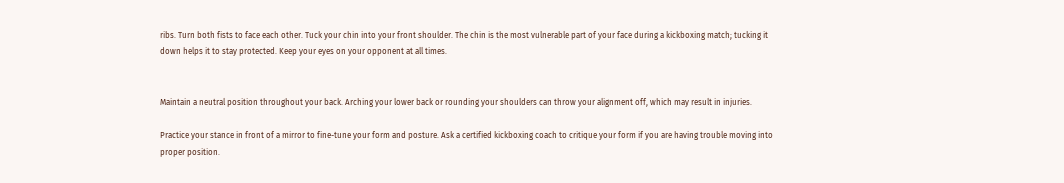ribs. Turn both fists to face each other. Tuck your chin into your front shoulder. The chin is the most vulnerable part of your face during a kickboxing match; tucking it down helps it to stay protected. Keep your eyes on your opponent at all times.


Maintain a neutral position throughout your back. Arching your lower back or rounding your shoulders can throw your alignment off, which may result in injuries.

Practice your stance in front of a mirror to fine-tune your form and posture. Ask a certified kickboxing coach to critique your form if you are having trouble moving into proper position.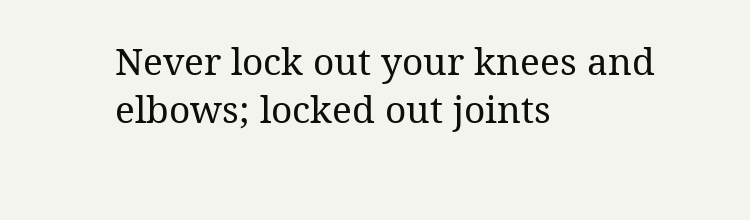Never lock out your knees and elbows; locked out joints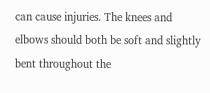can cause injuries. The knees and elbows should both be soft and slightly bent throughout the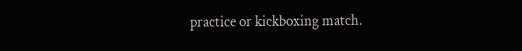practice or kickboxing match.